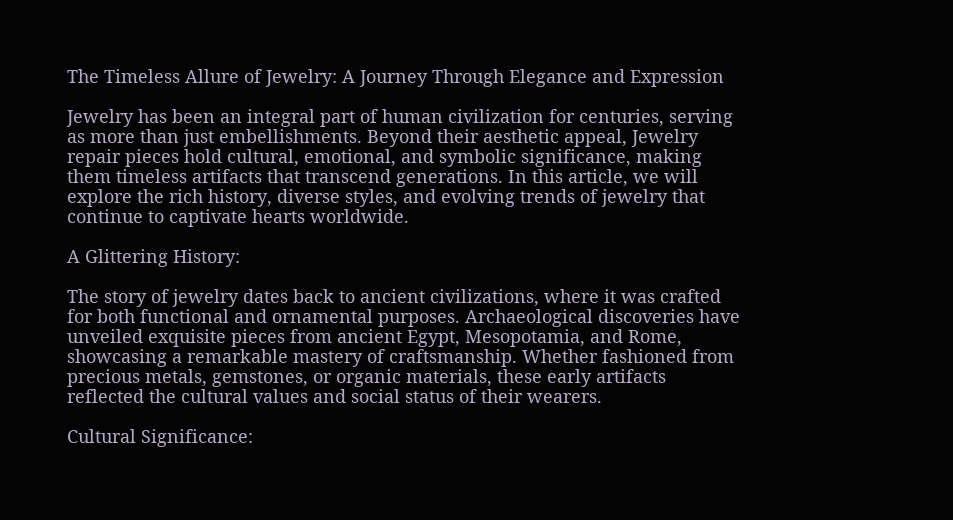The Timeless Allure of Jewelry: A Journey Through Elegance and Expression

Jewelry has been an integral part of human civilization for centuries, serving as more than just embellishments. Beyond their aesthetic appeal, Jewelry repair pieces hold cultural, emotional, and symbolic significance, making them timeless artifacts that transcend generations. In this article, we will explore the rich history, diverse styles, and evolving trends of jewelry that continue to captivate hearts worldwide.

A Glittering History:

The story of jewelry dates back to ancient civilizations, where it was crafted for both functional and ornamental purposes. Archaeological discoveries have unveiled exquisite pieces from ancient Egypt, Mesopotamia, and Rome, showcasing a remarkable mastery of craftsmanship. Whether fashioned from precious metals, gemstones, or organic materials, these early artifacts reflected the cultural values and social status of their wearers.

Cultural Significance: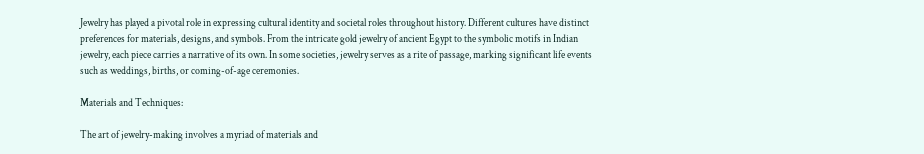Jewelry has played a pivotal role in expressing cultural identity and societal roles throughout history. Different cultures have distinct preferences for materials, designs, and symbols. From the intricate gold jewelry of ancient Egypt to the symbolic motifs in Indian jewelry, each piece carries a narrative of its own. In some societies, jewelry serves as a rite of passage, marking significant life events such as weddings, births, or coming-of-age ceremonies.

Materials and Techniques:

The art of jewelry-making involves a myriad of materials and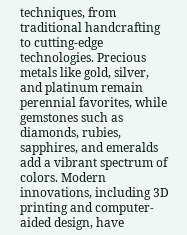techniques, from traditional handcrafting to cutting-edge technologies. Precious metals like gold, silver, and platinum remain perennial favorites, while gemstones such as diamonds, rubies, sapphires, and emeralds add a vibrant spectrum of colors. Modern innovations, including 3D printing and computer-aided design, have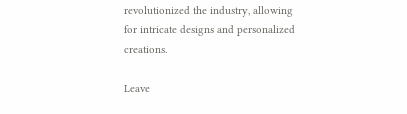revolutionized the industry, allowing for intricate designs and personalized creations.

Leave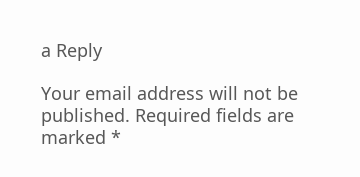a Reply

Your email address will not be published. Required fields are marked *